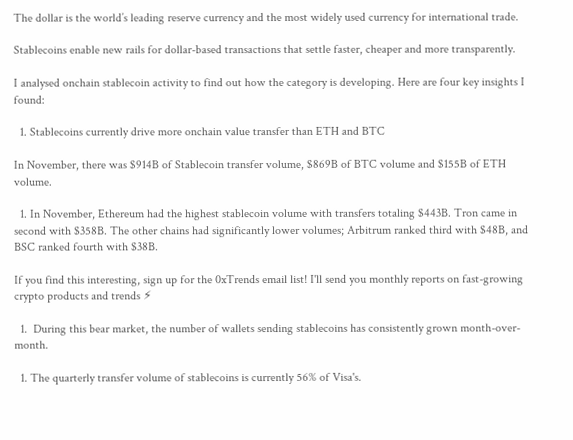The dollar is the world’s leading reserve currency and the most widely used currency for international trade.

Stablecoins enable new rails for dollar-based transactions that settle faster, cheaper and more transparently.

I analysed onchain stablecoin activity to find out how the category is developing. Here are four key insights I found:

  1. Stablecoins currently drive more onchain value transfer than ETH and BTC

In November, there was $914B of Stablecoin transfer volume, $869B of BTC volume and $155B of ETH volume.

  1. In November, Ethereum had the highest stablecoin volume with transfers totaling $443B. Tron came in second with $358B. The other chains had significantly lower volumes; Arbitrum ranked third with $48B, and BSC ranked fourth with $38B.

If you find this interesting, sign up for the 0xTrends email list! I'll send you monthly reports on fast-growing crypto products and trends ⚡

  1.  During this bear market, the number of wallets sending stablecoins has consistently grown month-over-month.

  1. The quarterly transfer volume of stablecoins is currently 56% of Visa's.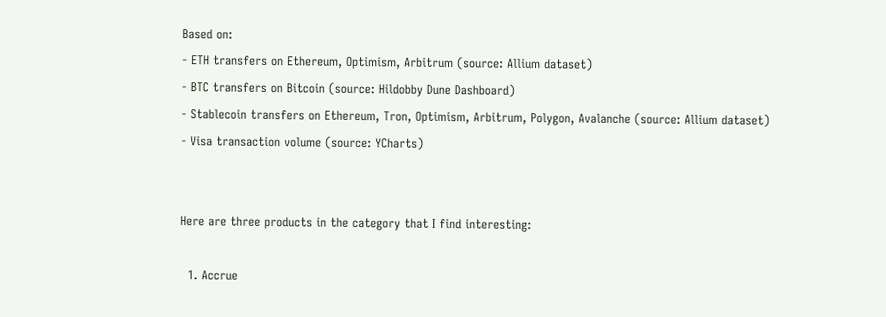Based on:
- ETH transfers on Ethereum, Optimism, Arbitrum (source: Allium dataset)
- BTC transfers on Bitcoin (source: Hildobby Dune Dashboard)
- Stablecoin transfers on Ethereum, Tron, Optimism, Arbitrum, Polygon, Avalanche (source: Allium dataset)
- Visa transaction volume (source: YCharts)


Here are three products in the category that I find interesting:

  1. Accrue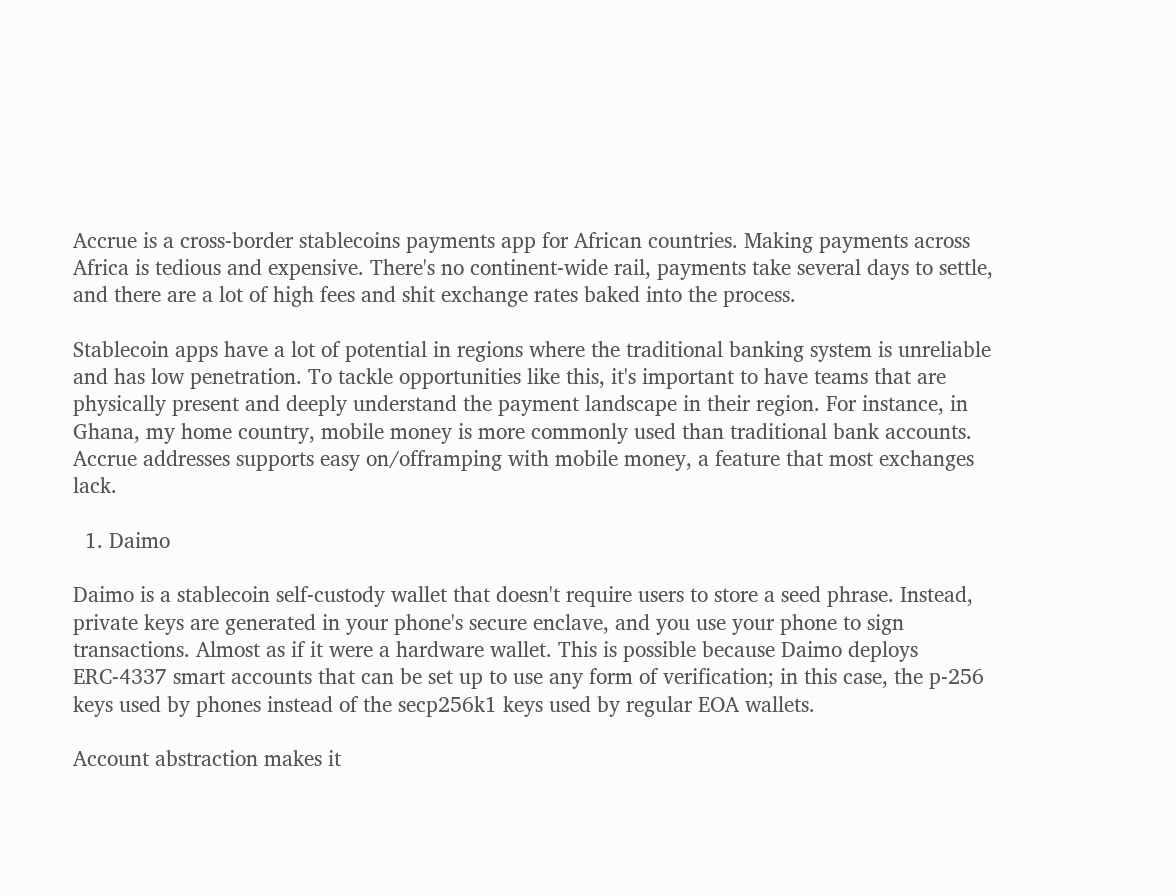Accrue is a cross-border stablecoins payments app for African countries. Making payments across Africa is tedious and expensive. There's no continent-wide rail, payments take several days to settle, and there are a lot of high fees and shit exchange rates baked into the process.

Stablecoin apps have a lot of potential in regions where the traditional banking system is unreliable and has low penetration. To tackle opportunities like this, it's important to have teams that are physically present and deeply understand the payment landscape in their region. For instance, in Ghana, my home country, mobile money is more commonly used than traditional bank accounts. Accrue addresses supports easy on/offramping with mobile money, a feature that most exchanges lack.

  1. Daimo

Daimo is a stablecoin self-custody wallet that doesn't require users to store a seed phrase. Instead, private keys are generated in your phone's secure enclave, and you use your phone to sign transactions. Almost as if it were a hardware wallet. This is possible because Daimo deploys ERC-4337 smart accounts that can be set up to use any form of verification; in this case, the p-256 keys used by phones instead of the secp256k1 keys used by regular EOA wallets.

Account abstraction makes it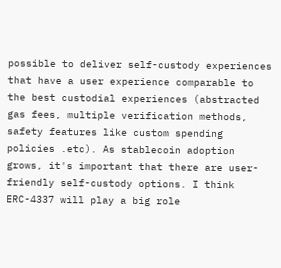possible to deliver self-custody experiences that have a user experience comparable to the best custodial experiences (abstracted gas fees, multiple verification methods, safety features like custom spending policies .etc). As stablecoin adoption grows, it's important that there are user-friendly self-custody options. I think ERC-4337 will play a big role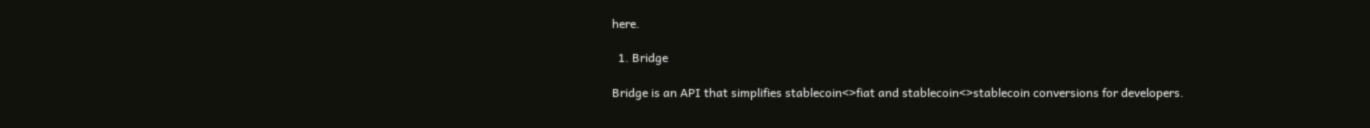here.

  1. Bridge

Bridge is an API that simplifies stablecoin<>fiat and stablecoin<>stablecoin conversions for developers.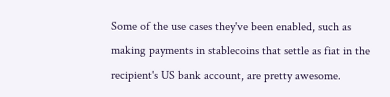Some of the use cases they've been enabled, such as making payments in stablecoins that settle as fiat in the recipient's US bank account, are pretty awesome.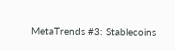MetaTrends #3: Stablecoins